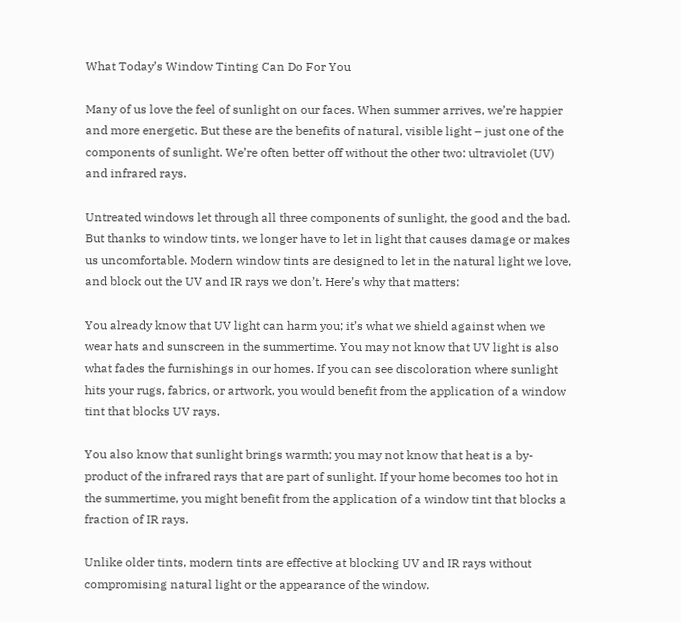What Today’s Window Tinting Can Do For You

Many of us love the feel of sunlight on our faces. When summer arrives, we’re happier and more energetic. But these are the benefits of natural, visible light – just one of the components of sunlight. We’re often better off without the other two: ultraviolet (UV) and infrared rays.

Untreated windows let through all three components of sunlight, the good and the bad. But thanks to window tints, we longer have to let in light that causes damage or makes us uncomfortable. Modern window tints are designed to let in the natural light we love, and block out the UV and IR rays we don’t. Here’s why that matters:

You already know that UV light can harm you; it’s what we shield against when we wear hats and sunscreen in the summertime. You may not know that UV light is also what fades the furnishings in our homes. If you can see discoloration where sunlight hits your rugs, fabrics, or artwork, you would benefit from the application of a window tint that blocks UV rays.

You also know that sunlight brings warmth; you may not know that heat is a by-product of the infrared rays that are part of sunlight. If your home becomes too hot in the summertime, you might benefit from the application of a window tint that blocks a fraction of IR rays.

Unlike older tints, modern tints are effective at blocking UV and IR rays without compromising natural light or the appearance of the window.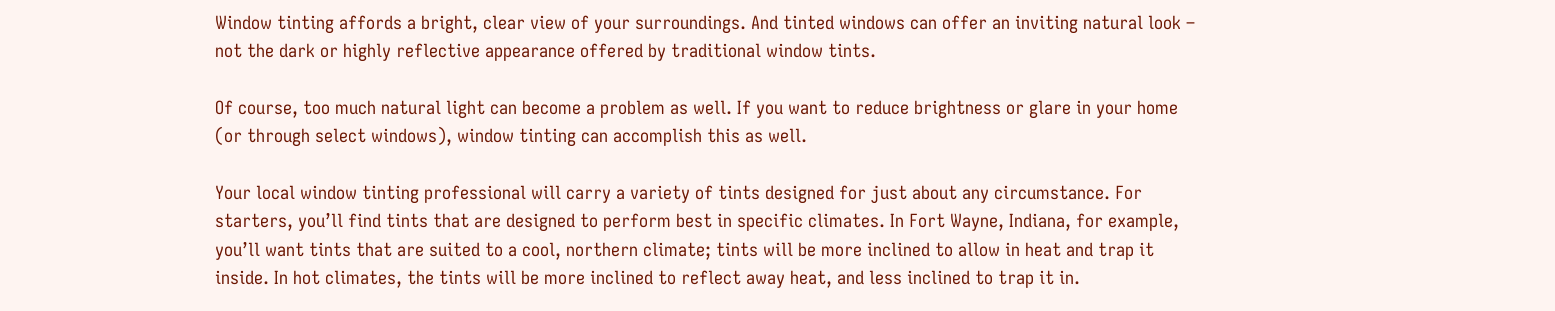Window tinting affords a bright, clear view of your surroundings. And tinted windows can offer an inviting natural look – not the dark or highly reflective appearance offered by traditional window tints.

Of course, too much natural light can become a problem as well. If you want to reduce brightness or glare in your home (or through select windows), window tinting can accomplish this as well.

Your local window tinting professional will carry a variety of tints designed for just about any circumstance. For starters, you’ll find tints that are designed to perform best in specific climates. In Fort Wayne, Indiana, for example, you’ll want tints that are suited to a cool, northern climate; tints will be more inclined to allow in heat and trap it inside. In hot climates, the tints will be more inclined to reflect away heat, and less inclined to trap it in.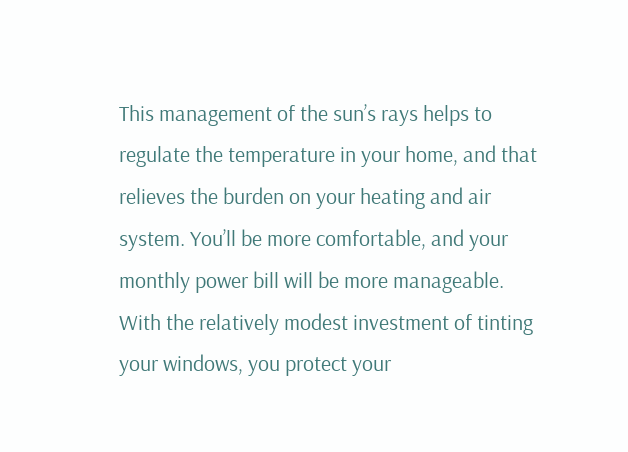This management of the sun’s rays helps to regulate the temperature in your home, and that relieves the burden on your heating and air system. You’ll be more comfortable, and your monthly power bill will be more manageable. With the relatively modest investment of tinting your windows, you protect your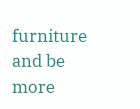furniture and be more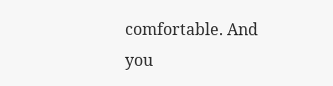comfortable. And you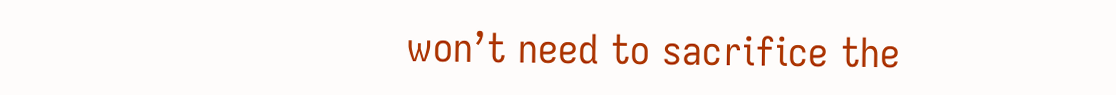won’t need to sacrifice the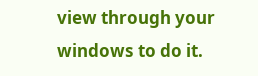view through your windows to do it.